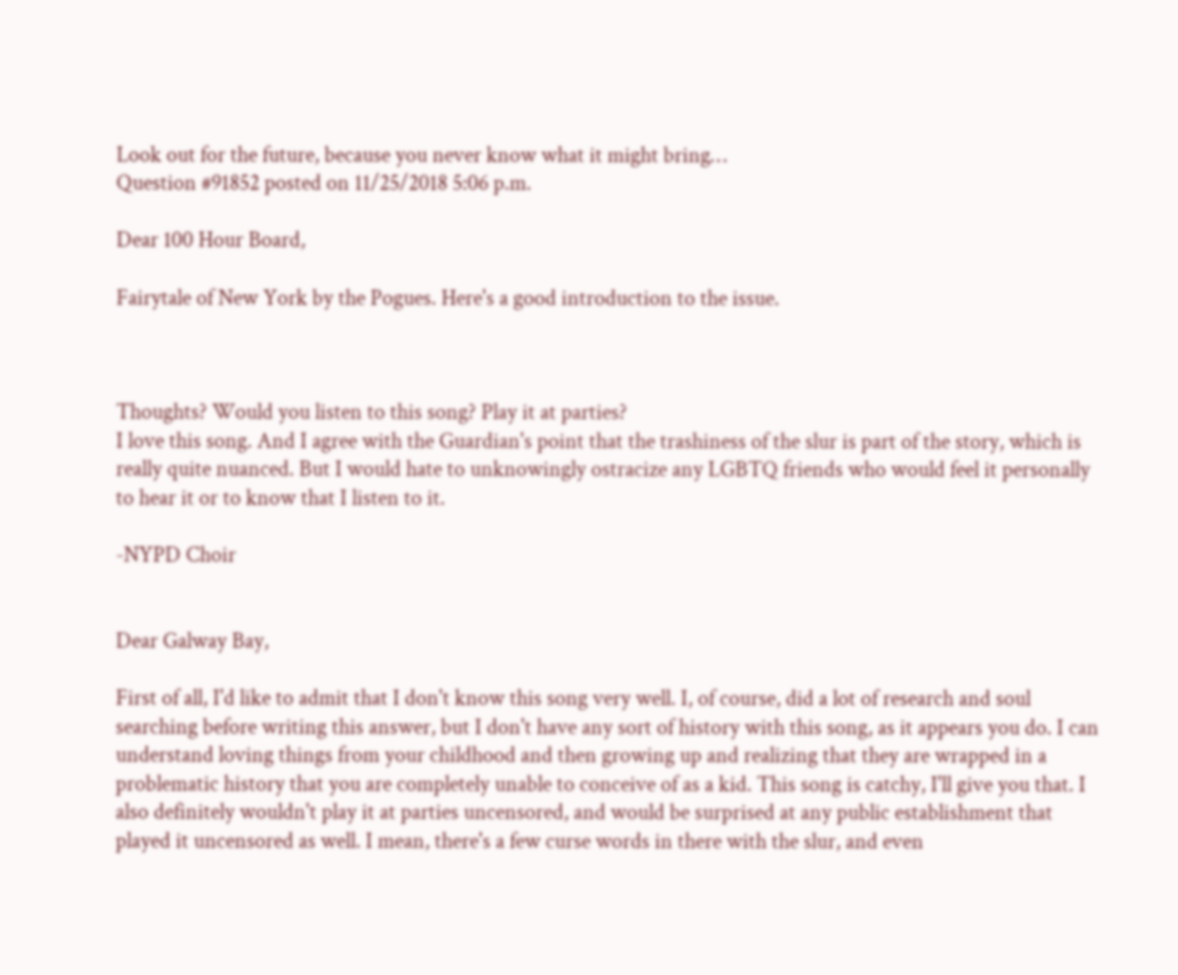Look out for the future, because you never know what it might bring…
Question #91852 posted on 11/25/2018 5:06 p.m.

Dear 100 Hour Board,

Fairytale of New York by the Pogues. Here's a good introduction to the issue.



Thoughts? Would you listen to this song? Play it at parties?
I love this song. And I agree with the Guardian's point that the trashiness of the slur is part of the story, which is really quite nuanced. But I would hate to unknowingly ostracize any LGBTQ friends who would feel it personally to hear it or to know that I listen to it.

-NYPD Choir


Dear Galway Bay,

First of all, I'd like to admit that I don't know this song very well. I, of course, did a lot of research and soul searching before writing this answer, but I don't have any sort of history with this song, as it appears you do. I can understand loving things from your childhood and then growing up and realizing that they are wrapped in a problematic history that you are completely unable to conceive of as a kid. This song is catchy, I'll give you that. I also definitely wouldn't play it at parties uncensored, and would be surprised at any public establishment that played it uncensored as well. I mean, there's a few curse words in there with the slur, and even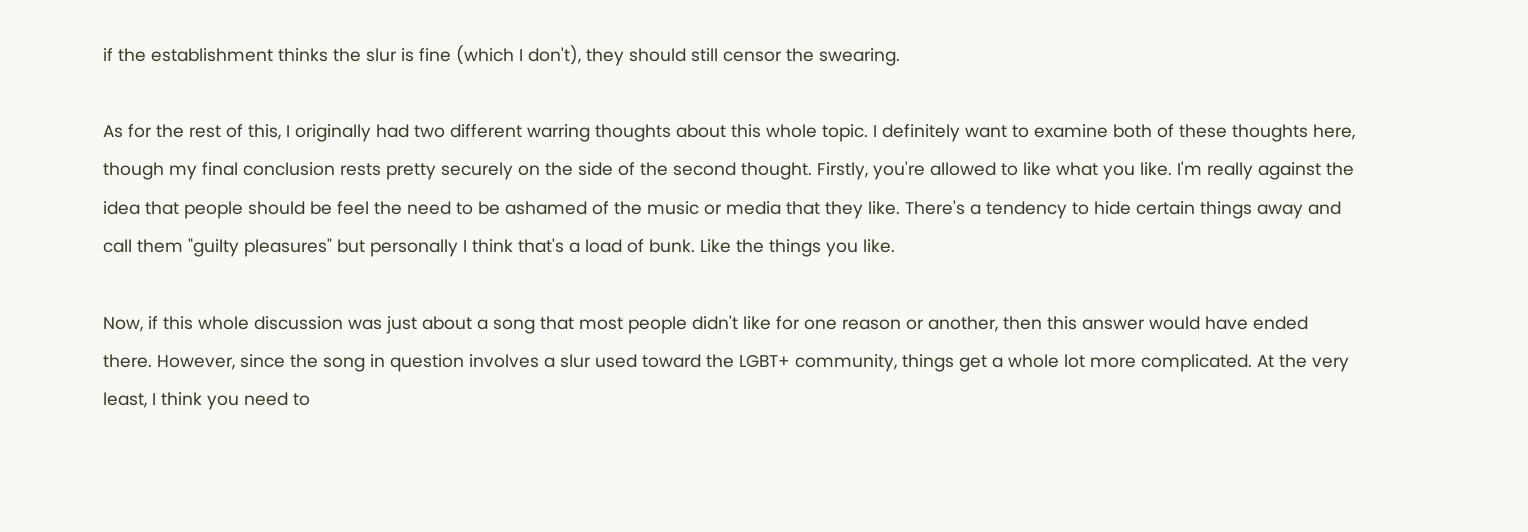if the establishment thinks the slur is fine (which I don't), they should still censor the swearing.

As for the rest of this, I originally had two different warring thoughts about this whole topic. I definitely want to examine both of these thoughts here, though my final conclusion rests pretty securely on the side of the second thought. Firstly, you're allowed to like what you like. I'm really against the idea that people should be feel the need to be ashamed of the music or media that they like. There's a tendency to hide certain things away and call them "guilty pleasures" but personally I think that's a load of bunk. Like the things you like.

Now, if this whole discussion was just about a song that most people didn't like for one reason or another, then this answer would have ended there. However, since the song in question involves a slur used toward the LGBT+ community, things get a whole lot more complicated. At the very least, I think you need to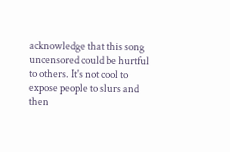acknowledge that this song uncensored could be hurtful to others. It's not cool to expose people to slurs and then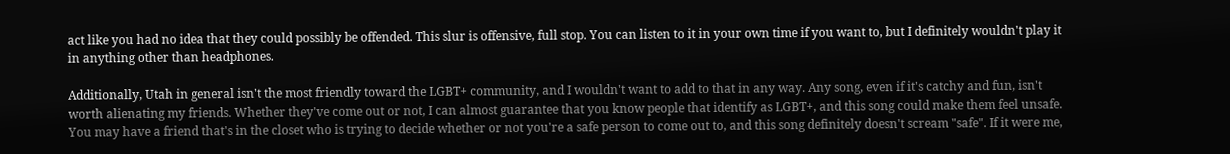act like you had no idea that they could possibly be offended. This slur is offensive, full stop. You can listen to it in your own time if you want to, but I definitely wouldn't play it in anything other than headphones.

Additionally, Utah in general isn't the most friendly toward the LGBT+ community, and I wouldn't want to add to that in any way. Any song, even if it's catchy and fun, isn't worth alienating my friends. Whether they've come out or not, I can almost guarantee that you know people that identify as LGBT+, and this song could make them feel unsafe. You may have a friend that's in the closet who is trying to decide whether or not you're a safe person to come out to, and this song definitely doesn't scream "safe". If it were me,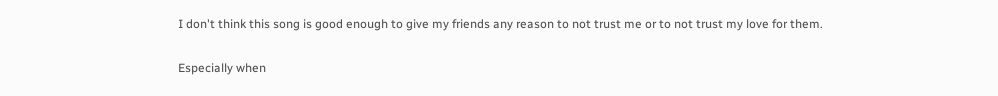I don't think this song is good enough to give my friends any reason to not trust me or to not trust my love for them.

Especially when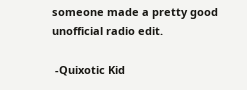someone made a pretty good unofficial radio edit.

 -Quixotic Kid